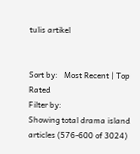tulis artikel


Sort by:   Most Recent | Top Rated
Filter by:
Showing total drama island articles (576-600 of 3024)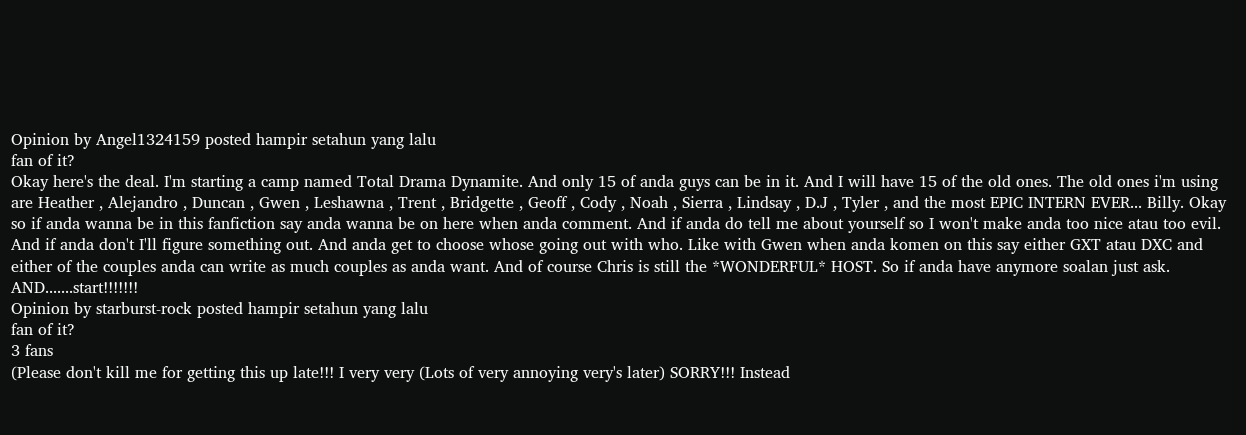Opinion by Angel1324159 posted hampir setahun yang lalu
fan of it?
Okay here's the deal. I'm starting a camp named Total Drama Dynamite. And only 15 of anda guys can be in it. And I will have 15 of the old ones. The old ones i'm using are Heather , Alejandro , Duncan , Gwen , Leshawna , Trent , Bridgette , Geoff , Cody , Noah , Sierra , Lindsay , D.J , Tyler , and the most EPIC INTERN EVER... Billy. Okay so if anda wanna be in this fanfiction say anda wanna be on here when anda comment. And if anda do tell me about yourself so I won't make anda too nice atau too evil. And if anda don't I'll figure something out. And anda get to choose whose going out with who. Like with Gwen when anda komen on this say either GXT atau DXC and either of the couples anda can write as much couples as anda want. And of course Chris is still the *WONDERFUL* HOST. So if anda have anymore soalan just ask. AND.......start!!!!!!!
Opinion by starburst-rock posted hampir setahun yang lalu
fan of it?
3 fans
(Please don't kill me for getting this up late!!! I very very (Lots of very annoying very's later) SORRY!!! Instead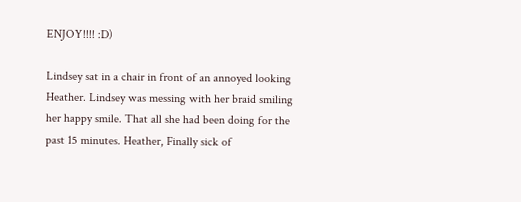ENJOY!!!! :D)

Lindsey sat in a chair in front of an annoyed looking Heather. Lindsey was messing with her braid smiling her happy smile. That all she had been doing for the past 15 minutes. Heather, Finally sick of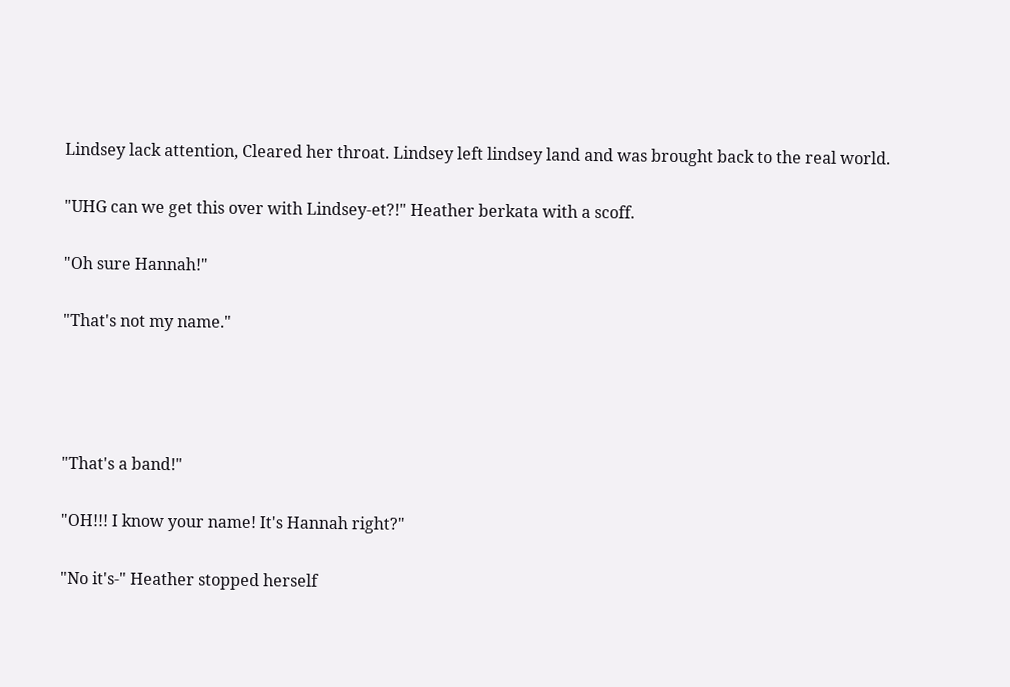Lindsey lack attention, Cleared her throat. Lindsey left lindsey land and was brought back to the real world.

"UHG can we get this over with Lindsey-et?!" Heather berkata with a scoff.

"Oh sure Hannah!"

"That's not my name."




"That's a band!"

"OH!!! I know your name! It's Hannah right?"

"No it's-" Heather stopped herself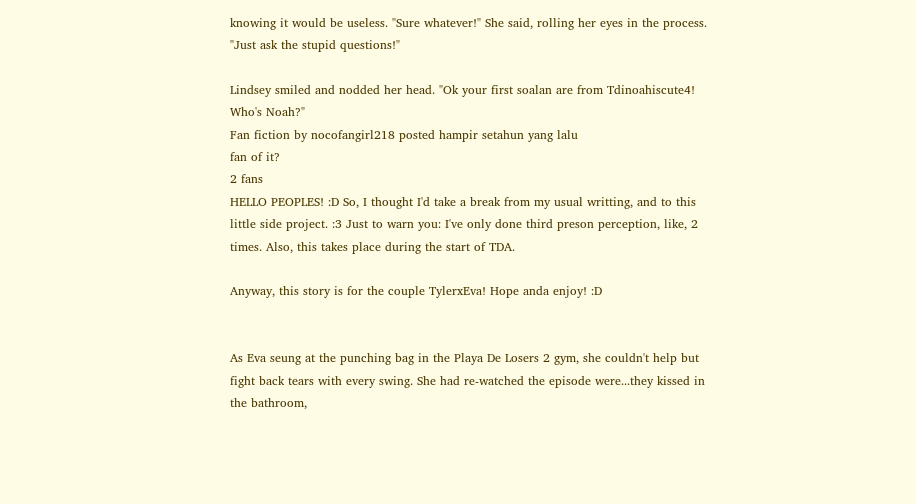knowing it would be useless. "Sure whatever!" She said, rolling her eyes in the process. "Just ask the stupid questions!"

Lindsey smiled and nodded her head. "Ok your first soalan are from Tdinoahiscute4! Who's Noah?"
Fan fiction by nocofangirl218 posted hampir setahun yang lalu
fan of it?
2 fans
HELLO PEOPLES! :D So, I thought I'd take a break from my usual writting, and to this little side project. :3 Just to warn you: I've only done third preson perception, like, 2 times. Also, this takes place during the start of TDA.

Anyway, this story is for the couple TylerxEva! Hope anda enjoy! :D


As Eva seung at the punching bag in the Playa De Losers 2 gym, she couldn't help but fight back tears with every swing. She had re-watched the episode were...they kissed in the bathroom,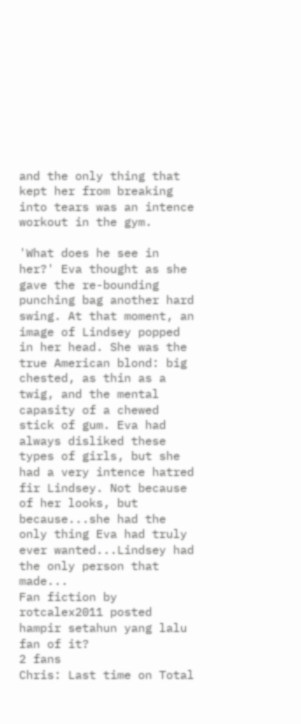and the only thing that kept her from breaking into tears was an intence workout in the gym.

'What does he see in her?' Eva thought as she gave the re-bounding punching bag another hard swing. At that moment, an image of Lindsey popped in her head. She was the true American blond: big chested, as thin as a twig, and the mental capasity of a chewed stick of gum. Eva had always disliked these types of girls, but she had a very intence hatred fir Lindsey. Not because of her looks, but because...she had the only thing Eva had truly ever wanted...Lindsey had the only person that made...
Fan fiction by rotcalex2011 posted hampir setahun yang lalu
fan of it?
2 fans
Chris: Last time on Total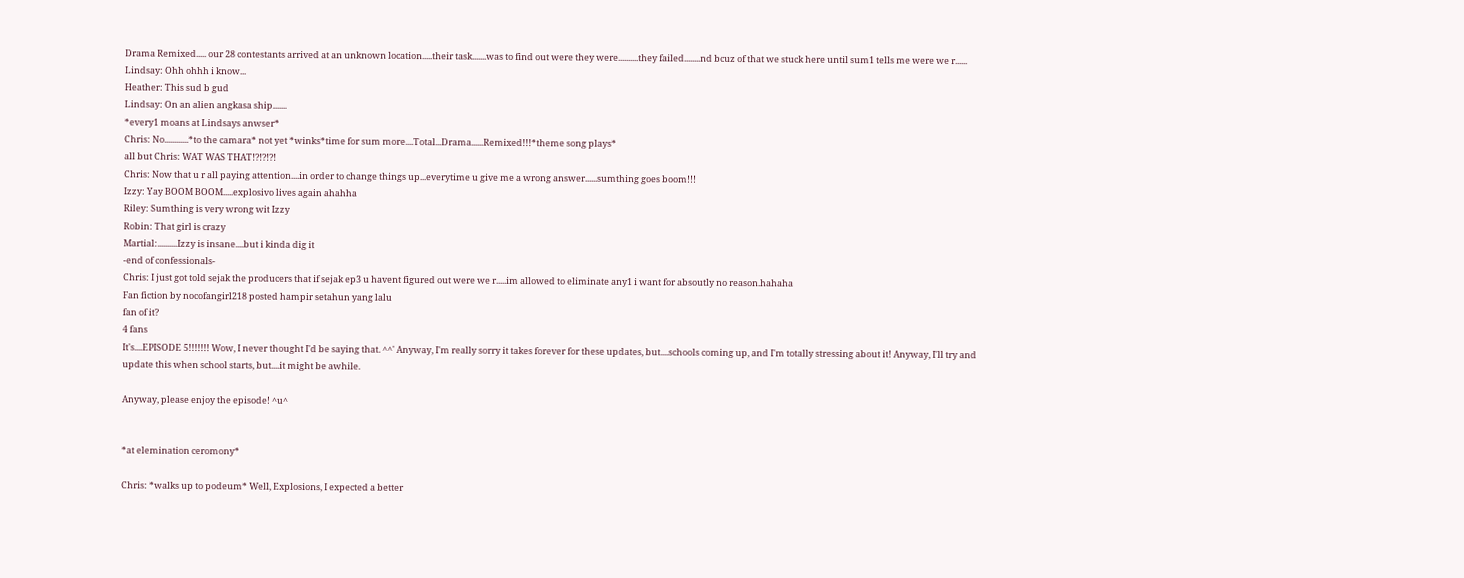Drama Remixed..... our 28 contestants arrived at an unknown location.....their task.......was to find out were they were..........they failed........nd bcuz of that we stuck here until sum1 tells me were we r......
Lindsay: Ohh ohhh i know...
Heather: This sud b gud
Lindsay: On an alien angkasa ship.......
*every1 moans at Lindsays anwser*
Chris: No............*to the camara* not yet *winks*time for sum more....Total...Drama......Remixed!!!*theme song plays*
all but Chris: WAT WAS THAT!?!?!?!
Chris: Now that u r all paying attention....in order to change things up...everytime u give me a wrong answer......sumthing goes boom!!!
Izzy: Yay BOOM BOOM.....explosivo lives again ahahha
Riley: Sumthing is very wrong wit Izzy
Robin: That girl is crazy
Martial:..........Izzy is insane....but i kinda dig it
-end of confessionals-
Chris: I just got told sejak the producers that if sejak ep3 u havent figured out were we r.....im allowed to eliminate any1 i want for absoutly no reason.hahaha
Fan fiction by nocofangirl218 posted hampir setahun yang lalu
fan of it?
4 fans
It's....EPISODE 5!!!!!!! Wow, I never thought I'd be saying that. ^^' Anyway, I'm really sorry it takes forever for these updates, but....schools coming up, and I'm totally stressing about it! Anyway, I'll try and update this when school starts, but....it might be awhile.

Anyway, please enjoy the episode! ^u^


*at elemination ceromony*

Chris: *walks up to podeum* Well, Explosions, I expected a better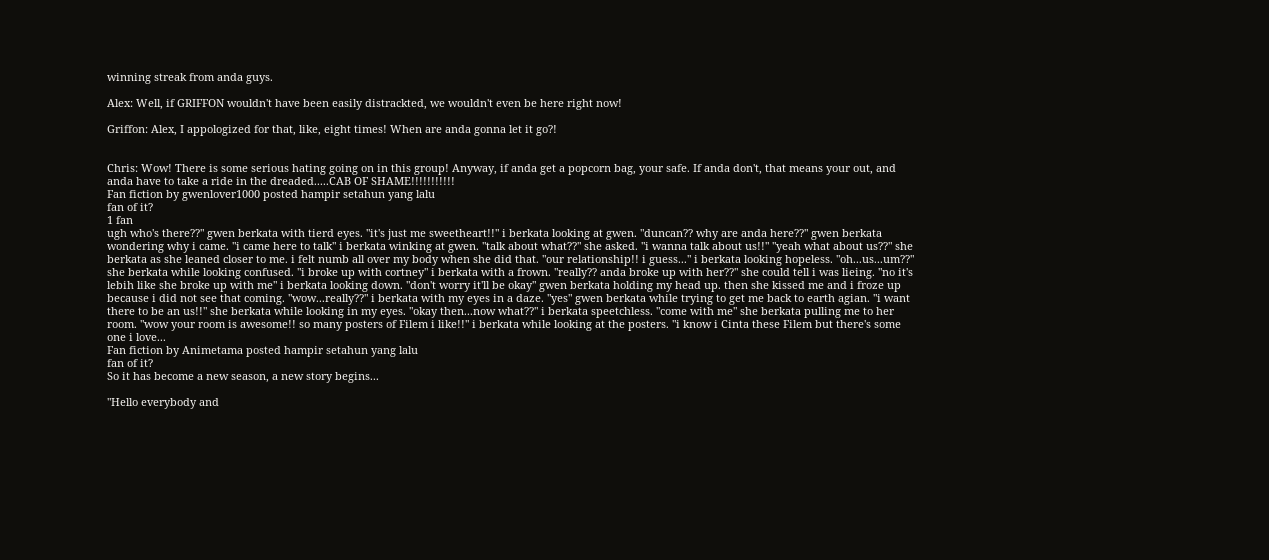winning streak from anda guys.

Alex: Well, if GRIFFON wouldn't have been easily distrackted, we wouldn't even be here right now!

Griffon: Alex, I appologized for that, like, eight times! When are anda gonna let it go?!


Chris: Wow! There is some serious hating going on in this group! Anyway, if anda get a popcorn bag, your safe. If anda don't, that means your out, and anda have to take a ride in the dreaded.....CAB OF SHAME!!!!!!!!!!!
Fan fiction by gwenlover1000 posted hampir setahun yang lalu
fan of it?
1 fan
ugh who's there??" gwen berkata with tierd eyes. "it's just me sweetheart!!" i berkata looking at gwen. "duncan?? why are anda here??" gwen berkata wondering why i came. "i came here to talk" i berkata winking at gwen. "talk about what??" she asked. "i wanna talk about us!!" "yeah what about us??" she berkata as she leaned closer to me. i felt numb all over my body when she did that. "our relationship!! i guess..." i berkata looking hopeless. "oh...us...um??" she berkata while looking confused. "i broke up with cortney" i berkata with a frown. "really?? anda broke up with her??" she could tell i was lieing. "no it's lebih like she broke up with me" i berkata looking down. "don't worry it'll be okay" gwen berkata holding my head up. then she kissed me and i froze up because i did not see that coming. "wow...really??" i berkata with my eyes in a daze. "yes" gwen berkata while trying to get me back to earth agian. "i want there to be an us!!" she berkata while looking in my eyes. "okay then...now what??" i berkata speetchless. "come with me" she berkata pulling me to her room. "wow your room is awesome!! so many posters of Filem i like!!" i berkata while looking at the posters. "i know i Cinta these Filem but there's some one i love...
Fan fiction by Animetama posted hampir setahun yang lalu
fan of it?
So it has become a new season, a new story begins...

"Hello everybody and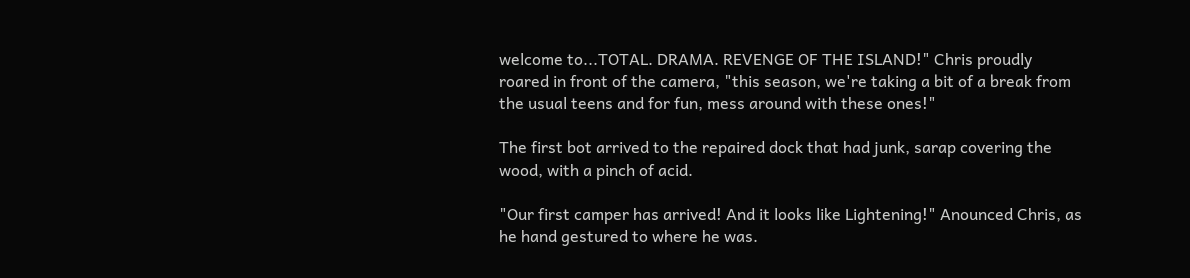welcome to...TOTAL. DRAMA. REVENGE OF THE ISLAND!" Chris proudly roared in front of the camera, "this season, we're taking a bit of a break from the usual teens and for fun, mess around with these ones!"

The first bot arrived to the repaired dock that had junk, sarap covering the wood, with a pinch of acid.

"Our first camper has arrived! And it looks like Lightening!" Anounced Chris, as he hand gestured to where he was.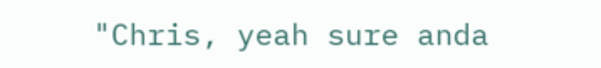"Chris, yeah sure anda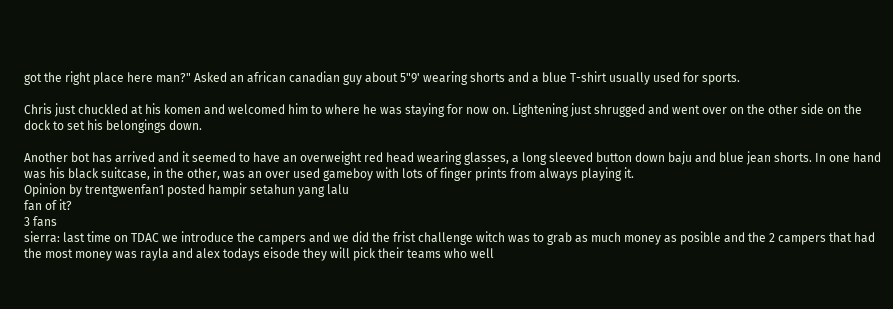got the right place here man?" Asked an african canadian guy about 5"9' wearing shorts and a blue T-shirt usually used for sports.

Chris just chuckled at his komen and welcomed him to where he was staying for now on. Lightening just shrugged and went over on the other side on the dock to set his belongings down.

Another bot has arrived and it seemed to have an overweight red head wearing glasses, a long sleeved button down baju and blue jean shorts. In one hand was his black suitcase, in the other, was an over used gameboy with lots of finger prints from always playing it.
Opinion by trentgwenfan1 posted hampir setahun yang lalu
fan of it?
3 fans
sierra: last time on TDAC we introduce the campers and we did the frist challenge witch was to grab as much money as posible and the 2 campers that had the most money was rayla and alex todays eisode they will pick their teams who well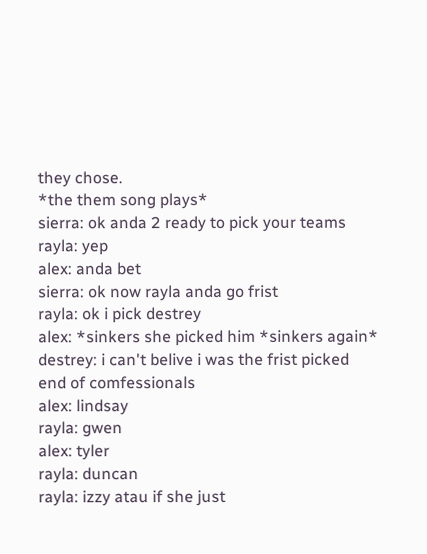they chose.
*the them song plays*
sierra: ok anda 2 ready to pick your teams
rayla: yep
alex: anda bet
sierra: ok now rayla anda go frist
rayla: ok i pick destrey
alex: *sinkers she picked him *sinkers again*
destrey: i can't belive i was the frist picked
end of comfessionals
alex: lindsay
rayla: gwen
alex: tyler
rayla: duncan
rayla: izzy atau if she just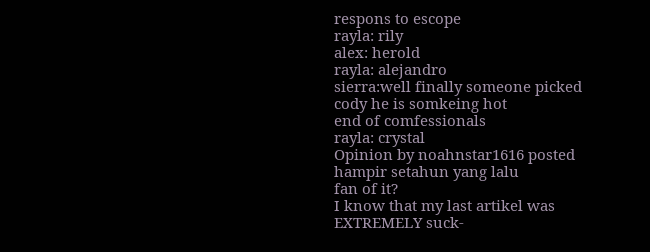respons to escope
rayla: rily
alex: herold
rayla: alejandro
sierra:well finally someone picked cody he is somkeing hot
end of comfessionals
rayla: crystal
Opinion by noahnstar1616 posted hampir setahun yang lalu
fan of it?
I know that my last artikel was EXTREMELY suck-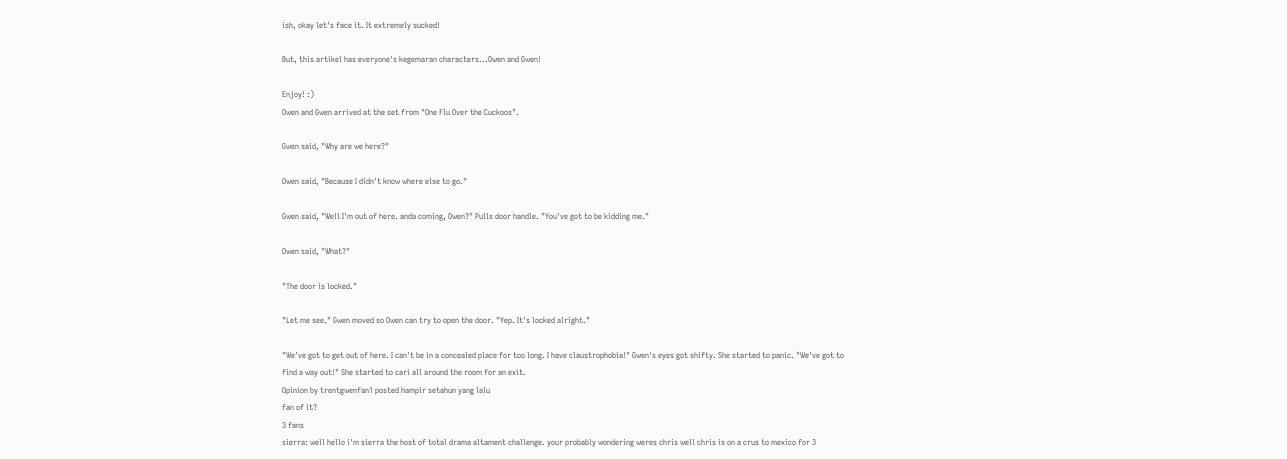ish, okay let's face it. It extremely sucked!

But, this artikel has everyone's kegemaran characters...Owen and Gwen!

Enjoy! :)
Owen and Gwen arrived at the set from "One Flu Over the Cuckoos".

Gwen said, "Why are we here?"

Owen said, "Because I didn't know where else to go."

Gwen said, "Well I'm out of here. anda coming, Owen?" Pulls door handle. "You've got to be kidding me."

Owen said, "What?"

"The door is locked."

"Let me see." Gwen moved so Owen can try to open the door. "Yep. It's locked alright."

"We've got to get out of here. I can't be in a concealed place for too long. I have claustrophobia!" Gwen's eyes got shifty. She started to panic. "We've got to find a way out!" She started to cari all around the room for an exit.
Opinion by trentgwenfan1 posted hampir setahun yang lalu
fan of it?
3 fans
sierra: well hello i'm sierra the host of total drama altament challenge. your probably wondering weres chris well chris is on a crus to mexico for 3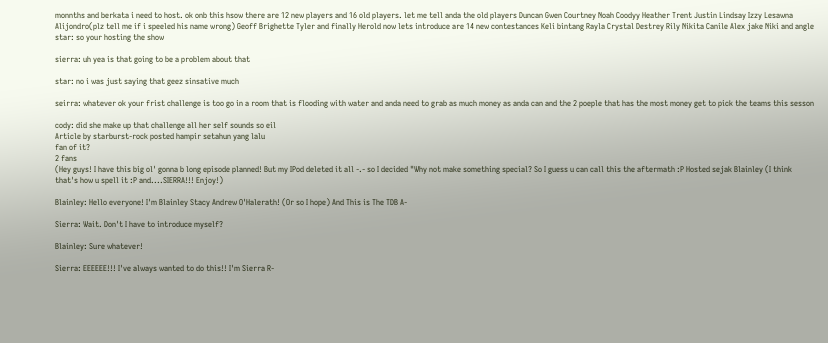monnths and berkata i need to host. ok onb this hsow there are 12 new players and 16 old players. let me tell anda the old players Duncan Gwen Courtney Noah Coodyy Heather Trent Justin Lindsay Izzy Lesawna Alijondro(plz tell me if i speeled his name wrong) Geoff Brighette Tyler and finally Herold now lets introduce are 14 new contestances Keli bintang Rayla Crystal Destrey Rily Nikita Canile Alex jake Niki and angle
star: so your hosting the show

sierra: uh yea is that going to be a problem about that

star: no i was just saying that geez sinsative much

seirra: whatever ok your frist challenge is too go in a room that is flooding with water and anda need to grab as much money as anda can and the 2 poeple that has the most money get to pick the teams this sesson

cody: did she make up that challenge all her self sounds so eil
Article by starburst-rock posted hampir setahun yang lalu
fan of it?
2 fans
(Hey guys! I have this big ol' gonna b long episode planned! But my IPod deleted it all -.- so I decided "Why not make something special? So I guess u can call this the aftermath :P Hosted sejak Blainley (I think that's how u spell it :P and....SIERRA!!! Enjoy!)

Blainley: Hello everyone! I'm Blainley Stacy Andrew O'Halerath! (Or so I hope) And This is The TDB A-

Sierra: Wait. Don't I have to introduce myself?

Blainley: Sure whatever!

Sierra: EEEEEE!!! I've always wanted to do this!! I'm Sierra R-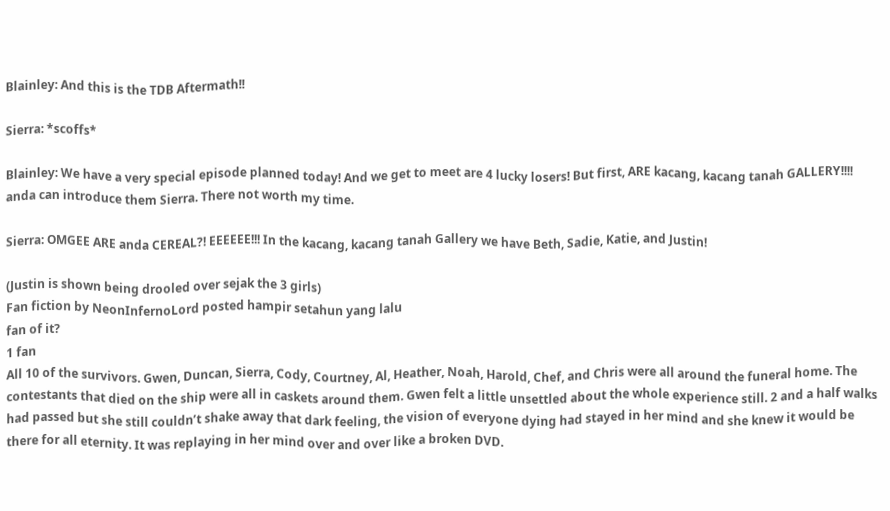Blainley: And this is the TDB Aftermath!!

Sierra: *scoffs*

Blainley: We have a very special episode planned today! And we get to meet are 4 lucky losers! But first, ARE kacang, kacang tanah GALLERY!!!! anda can introduce them Sierra. There not worth my time.

Sierra: OMGEE ARE anda CEREAL?! EEEEEE!!! In the kacang, kacang tanah Gallery we have Beth, Sadie, Katie, and Justin!

(Justin is shown being drooled over sejak the 3 girls)
Fan fiction by NeonInfernoLord posted hampir setahun yang lalu
fan of it?
1 fan
All 10 of the survivors. Gwen, Duncan, Sierra, Cody, Courtney, Al, Heather, Noah, Harold, Chef, and Chris were all around the funeral home. The contestants that died on the ship were all in caskets around them. Gwen felt a little unsettled about the whole experience still. 2 and a half walks had passed but she still couldn’t shake away that dark feeling, the vision of everyone dying had stayed in her mind and she knew it would be there for all eternity. It was replaying in her mind over and over like a broken DVD.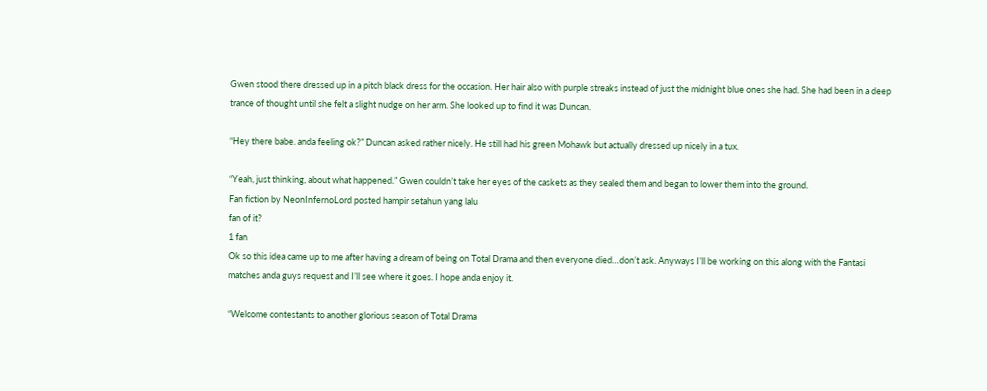Gwen stood there dressed up in a pitch black dress for the occasion. Her hair also with purple streaks instead of just the midnight blue ones she had. She had been in a deep trance of thought until she felt a slight nudge on her arm. She looked up to find it was Duncan.

“Hey there babe. anda feeling ok?” Duncan asked rather nicely. He still had his green Mohawk but actually dressed up nicely in a tux.

“Yeah, just thinking, about what happened.” Gwen couldn’t take her eyes of the caskets as they sealed them and began to lower them into the ground.
Fan fiction by NeonInfernoLord posted hampir setahun yang lalu
fan of it?
1 fan
Ok so this idea came up to me after having a dream of being on Total Drama and then everyone died…don’t ask. Anyways I’ll be working on this along with the Fantasi matches anda guys request and I’ll see where it goes. I hope anda enjoy it.

“Welcome contestants to another glorious season of Total Drama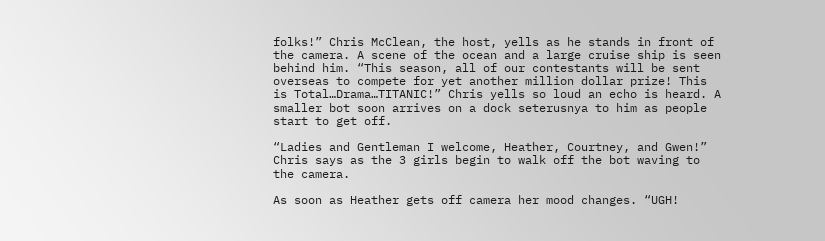folks!” Chris McClean, the host, yells as he stands in front of the camera. A scene of the ocean and a large cruise ship is seen behind him. “This season, all of our contestants will be sent overseas to compete for yet another million dollar prize! This is Total…Drama…TITANIC!” Chris yells so loud an echo is heard. A smaller bot soon arrives on a dock seterusnya to him as people start to get off.

“Ladies and Gentleman I welcome, Heather, Courtney, and Gwen!” Chris says as the 3 girls begin to walk off the bot waving to the camera.

As soon as Heather gets off camera her mood changes. “UGH!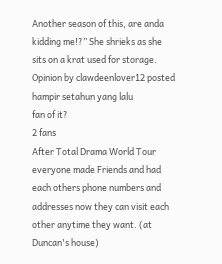Another season of this, are anda kidding me!?” She shrieks as she sits on a krat used for storage.
Opinion by clawdeenlover12 posted hampir setahun yang lalu
fan of it?
2 fans
After Total Drama World Tour everyone made Friends and had each others phone numbers and addresses now they can visit each other anytime they want. (at Duncan's house)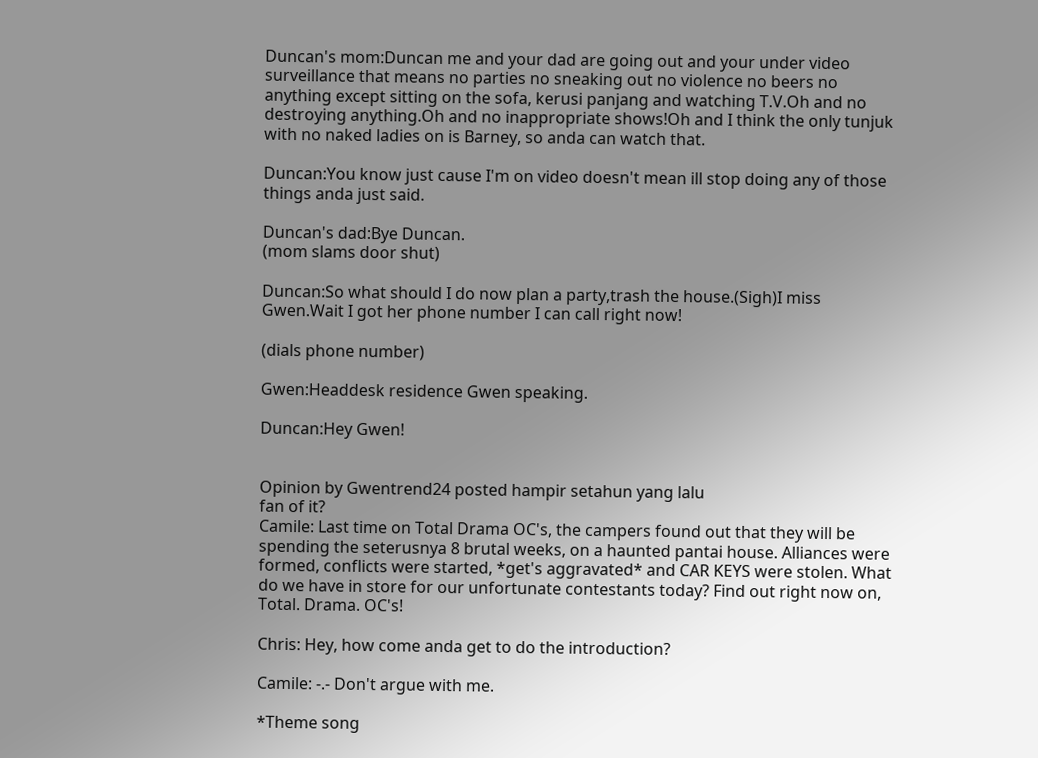Duncan's mom:Duncan me and your dad are going out and your under video surveillance that means no parties no sneaking out no violence no beers no anything except sitting on the sofa, kerusi panjang and watching T.V.Oh and no destroying anything.Oh and no inappropriate shows!Oh and I think the only tunjuk with no naked ladies on is Barney, so anda can watch that.

Duncan:You know just cause I'm on video doesn't mean ill stop doing any of those things anda just said.

Duncan's dad:Bye Duncan.
(mom slams door shut)

Duncan:So what should I do now plan a party,trash the house.(Sigh)I miss Gwen.Wait I got her phone number I can call right now!

(dials phone number)

Gwen:Headdesk residence Gwen speaking.

Duncan:Hey Gwen!


Opinion by Gwentrend24 posted hampir setahun yang lalu
fan of it?
Camile: Last time on Total Drama OC's, the campers found out that they will be spending the seterusnya 8 brutal weeks, on a haunted pantai house. Alliances were formed, conflicts were started, *get's aggravated* and CAR KEYS were stolen. What do we have in store for our unfortunate contestants today? Find out right now on, Total. Drama. OC's!

Chris: Hey, how come anda get to do the introduction?

Camile: -.- Don't argue with me.

*Theme song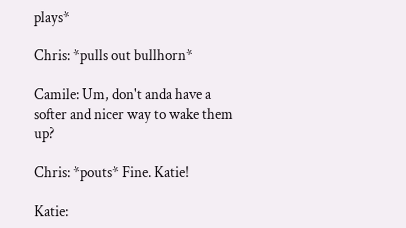plays*

Chris: *pulls out bullhorn*

Camile: Um, don't anda have a softer and nicer way to wake them up?

Chris: *pouts* Fine. Katie!

Katie: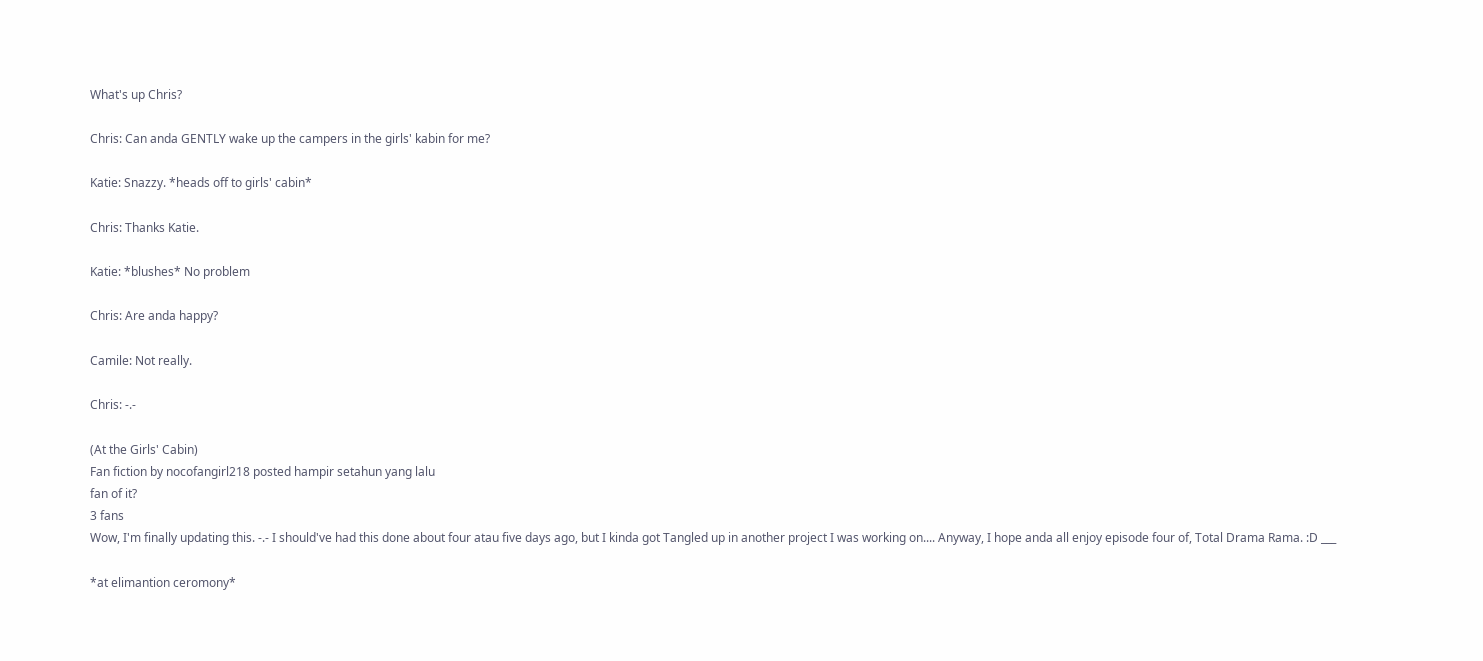What's up Chris?

Chris: Can anda GENTLY wake up the campers in the girls' kabin for me?

Katie: Snazzy. *heads off to girls' cabin*

Chris: Thanks Katie.

Katie: *blushes* No problem

Chris: Are anda happy?

Camile: Not really.

Chris: -.-

(At the Girls' Cabin)
Fan fiction by nocofangirl218 posted hampir setahun yang lalu
fan of it?
3 fans
Wow, I'm finally updating this. -.- I should've had this done about four atau five days ago, but I kinda got Tangled up in another project I was working on.... Anyway, I hope anda all enjoy episode four of, Total Drama Rama. :D ___

*at elimantion ceromony*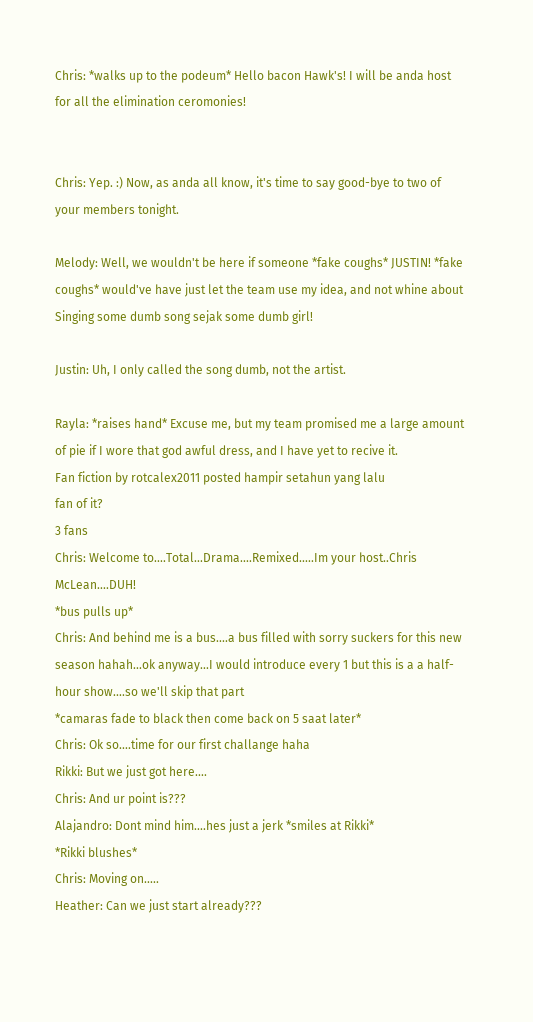Chris: *walks up to the podeum* Hello bacon Hawk's! I will be anda host for all the elimination ceromonies!


Chris: Yep. :) Now, as anda all know, it's time to say good-bye to two of your members tonight.

Melody: Well, we wouldn't be here if someone *fake coughs* JUSTIN! *fake coughs* would've have just let the team use my idea, and not whine about Singing some dumb song sejak some dumb girl!

Justin: Uh, I only called the song dumb, not the artist.

Rayla: *raises hand* Excuse me, but my team promised me a large amount of pie if I wore that god awful dress, and I have yet to recive it.
Fan fiction by rotcalex2011 posted hampir setahun yang lalu
fan of it?
3 fans
Chris: Welcome to....Total...Drama....Remixed.....Im your host..Chris McLean....DUH!
*bus pulls up*
Chris: And behind me is a bus....a bus filled with sorry suckers for this new season hahah...ok anyway...I would introduce every 1 but this is a a half-hour show....so we'll skip that part
*camaras fade to black then come back on 5 saat later*
Chris: Ok so....time for our first challange haha
Rikki: But we just got here....
Chris: And ur point is???
Alajandro: Dont mind him....hes just a jerk *smiles at Rikki*
*Rikki blushes*
Chris: Moving on.....
Heather: Can we just start already???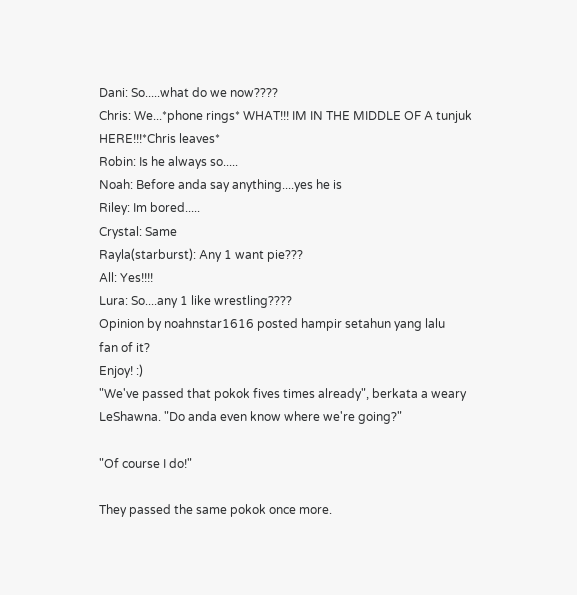Dani: So.....what do we now????
Chris: We...*phone rings* WHAT!!! IM IN THE MIDDLE OF A tunjuk HERE!!!*Chris leaves*
Robin: Is he always so.....
Noah: Before anda say anything....yes he is
Riley: Im bored.....
Crystal: Same
Rayla(starburst): Any 1 want pie???
All: Yes!!!!
Lura: So....any 1 like wrestling????
Opinion by noahnstar1616 posted hampir setahun yang lalu
fan of it?
Enjoy! :)
"We've passed that pokok fives times already", berkata a weary LeShawna. "Do anda even know where we're going?"

"Of course I do!"

They passed the same pokok once more.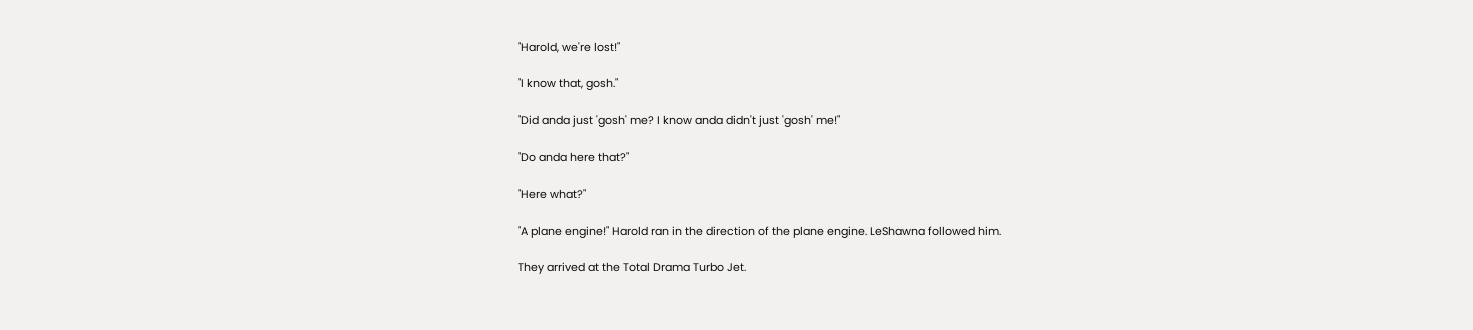"Harold, we're lost!"

"I know that, gosh."

"Did anda just 'gosh' me? I know anda didn't just 'gosh' me!"

"Do anda here that?"

"Here what?"

"A plane engine!" Harold ran in the direction of the plane engine. LeShawna followed him.

They arrived at the Total Drama Turbo Jet.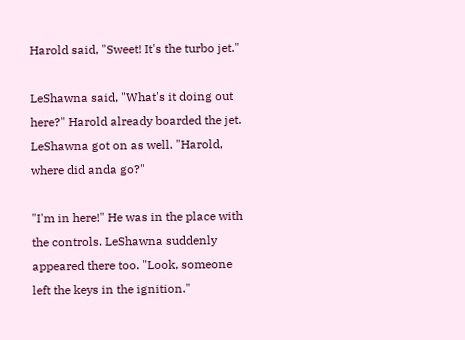Harold said, "Sweet! It's the turbo jet."

LeShawna said, "What's it doing out here?" Harold already boarded the jet. LeShawna got on as well. "Harold, where did anda go?"

"I'm in here!" He was in the place with the controls. LeShawna suddenly appeared there too. "Look, someone left the keys in the ignition."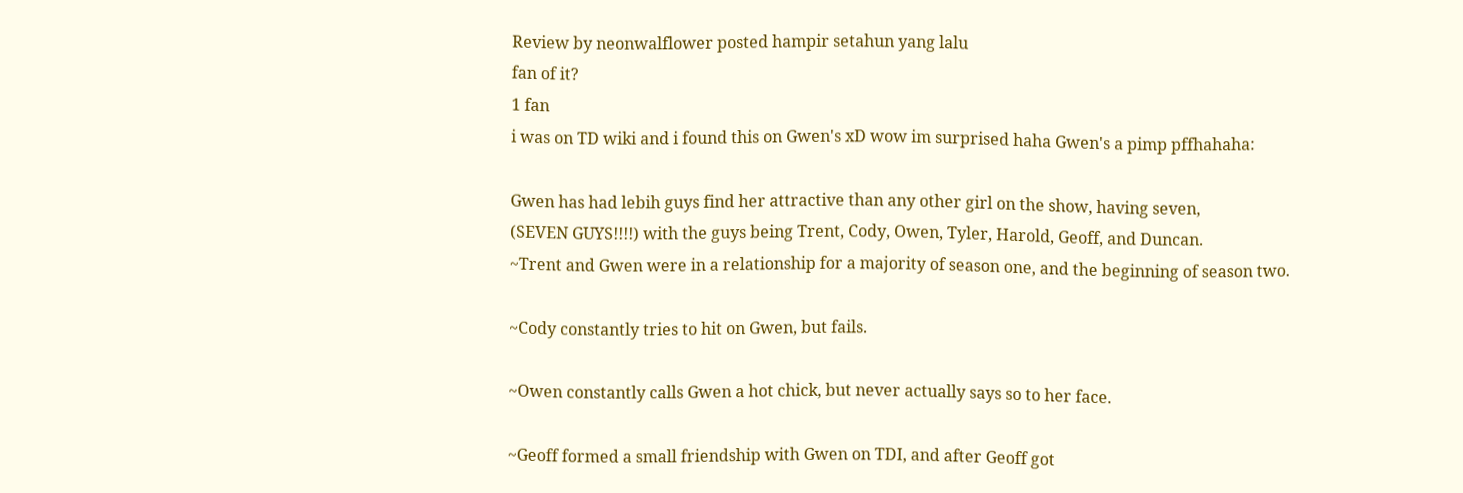Review by neonwalflower posted hampir setahun yang lalu
fan of it?
1 fan
i was on TD wiki and i found this on Gwen's xD wow im surprised haha Gwen's a pimp pffhahaha:

Gwen has had lebih guys find her attractive than any other girl on the show, having seven,
(SEVEN GUYS!!!!) with the guys being Trent, Cody, Owen, Tyler, Harold, Geoff, and Duncan.
~Trent and Gwen were in a relationship for a majority of season one, and the beginning of season two.

~Cody constantly tries to hit on Gwen, but fails.

~Owen constantly calls Gwen a hot chick, but never actually says so to her face.

~Geoff formed a small friendship with Gwen on TDI, and after Geoff got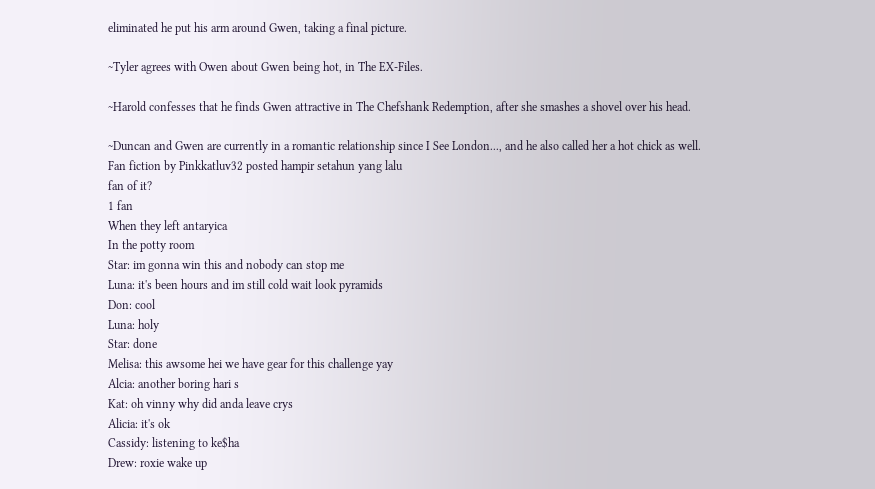eliminated he put his arm around Gwen, taking a final picture.

~Tyler agrees with Owen about Gwen being hot, in The EX-Files.

~Harold confesses that he finds Gwen attractive in The Chefshank Redemption, after she smashes a shovel over his head.

~Duncan and Gwen are currently in a romantic relationship since I See London..., and he also called her a hot chick as well.
Fan fiction by Pinkkatluv32 posted hampir setahun yang lalu
fan of it?
1 fan
When they left antaryica
In the potty room
Star: im gonna win this and nobody can stop me
Luna: it's been hours and im still cold wait look pyramids
Don: cool
Luna: holy
Star: done
Melisa: this awsome hei we have gear for this challenge yay
Alcia: another boring hari s
Kat: oh vinny why did anda leave crys
Alicia: it's ok
Cassidy: listening to ke$ha
Drew: roxie wake up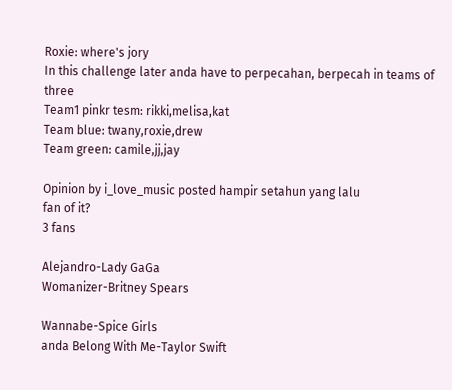Roxie: where's jory
In this challenge later anda have to perpecahan, berpecah in teams of three
Team1 pinkr tesm: rikki,melisa,kat
Team blue: twany,roxie,drew
Team green: camile,jj,jay

Opinion by i_love_music posted hampir setahun yang lalu
fan of it?
3 fans

Alejandro-Lady GaGa
Womanizer-Britney Spears

Wannabe-Spice Girls
anda Belong With Me-Taylor Swift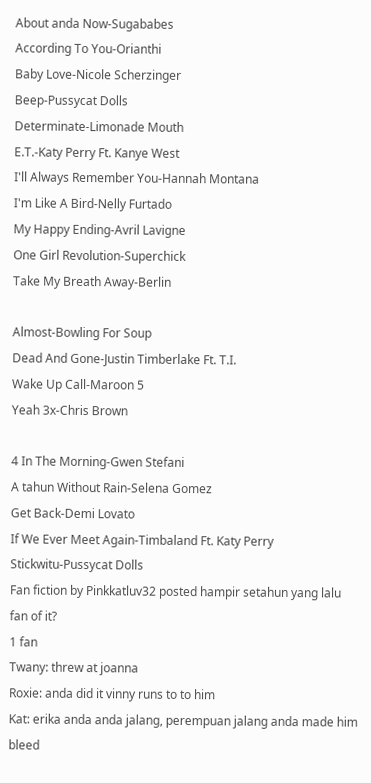About anda Now-Sugababes
According To You-Orianthi
Baby Love-Nicole Scherzinger
Beep-Pussycat Dolls
Determinate-Limonade Mouth
E.T.-Katy Perry Ft. Kanye West
I'll Always Remember You-Hannah Montana
I'm Like A Bird-Nelly Furtado
My Happy Ending-Avril Lavigne
One Girl Revolution-Superchick
Take My Breath Away-Berlin

Almost-Bowling For Soup
Dead And Gone-Justin Timberlake Ft. T.I.
Wake Up Call-Maroon 5
Yeah 3x-Chris Brown

4 In The Morning-Gwen Stefani
A tahun Without Rain-Selena Gomez
Get Back-Demi Lovato
If We Ever Meet Again-Timbaland Ft. Katy Perry
Stickwitu-Pussycat Dolls
Fan fiction by Pinkkatluv32 posted hampir setahun yang lalu
fan of it?
1 fan
Twany: threw at joanna
Roxie: anda did it vinny runs to to him
Kat: erika anda anda jalang, perempuan jalang anda made him bleed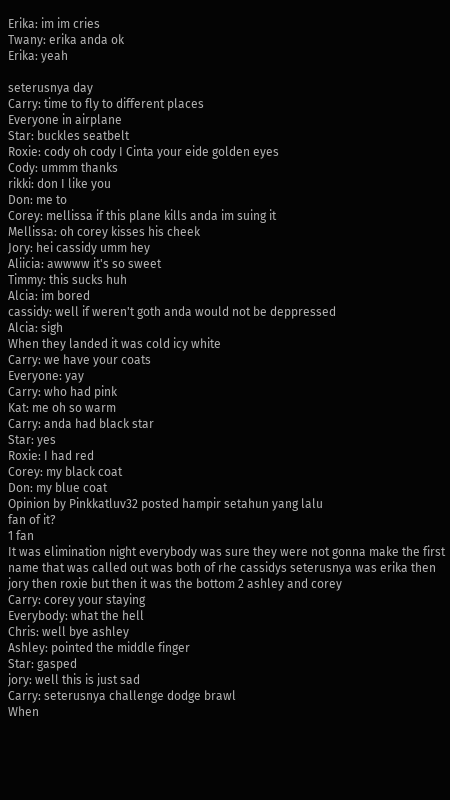Erika: im im cries
Twany: erika anda ok
Erika: yeah

seterusnya day
Carry: time to fly to different places
Everyone in airplane
Star: buckles seatbelt
Roxie: cody oh cody I Cinta your eide golden eyes
Cody: ummm thanks
rikki: don I like you
Don: me to
Corey: mellissa if this plane kills anda im suing it
Mellissa: oh corey kisses his cheek
Jory: hei cassidy umm hey
Aliicia: awwww it's so sweet
Timmy: this sucks huh
Alcia: im bored
cassidy: well if weren't goth anda would not be deppressed
Alcia: sigh
When they landed it was cold icy white
Carry: we have your coats
Everyone: yay
Carry: who had pink
Kat: me oh so warm
Carry: anda had black star
Star: yes
Roxie: I had red
Corey: my black coat
Don: my blue coat
Opinion by Pinkkatluv32 posted hampir setahun yang lalu
fan of it?
1 fan
It was elimination night everybody was sure they were not gonna make the first name that was called out was both of rhe cassidys seterusnya was erika then jory then roxie but then it was the bottom 2 ashley and corey
Carry: corey your staying
Everybody: what the hell
Chris: well bye ashley
Ashley: pointed the middle finger
Star: gasped
jory: well this is just sad
Carry: seterusnya challenge dodge brawl
When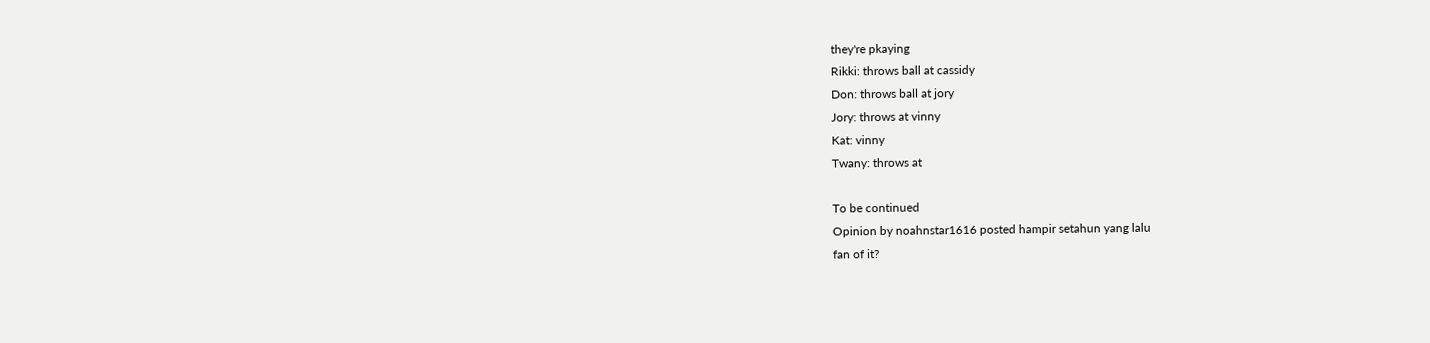they're pkaying
Rikki: throws ball at cassidy
Don: throws ball at jory
Jory: throws at vinny
Kat: vinny
Twany: throws at

To be continued
Opinion by noahnstar1616 posted hampir setahun yang lalu
fan of it?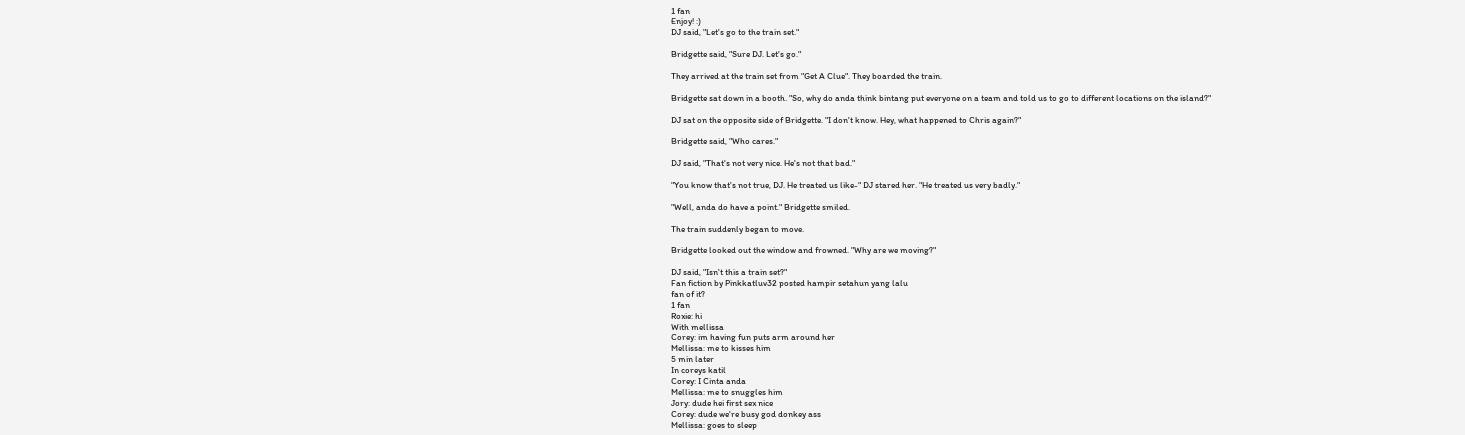1 fan
Enjoy! :)
DJ said, "Let's go to the train set."

Bridgette said, "Sure DJ. Let's go."

They arrived at the train set from "Get A Clue". They boarded the train.

Bridgette sat down in a booth. "So, why do anda think bintang put everyone on a team and told us to go to different locations on the island?"

DJ sat on the opposite side of Bridgette. "I don't know. Hey, what happened to Chris again?"

Bridgette said, "Who cares."

DJ said, "That's not very nice. He's not that bad."

"You know that's not true, DJ. He treated us like-" DJ stared her. "He treated us very badly."

"Well, anda do have a point." Bridgette smiled.

The train suddenly began to move.

Bridgette looked out the window and frowned. "Why are we moving?"

DJ said, "Isn't this a train set?"
Fan fiction by Pinkkatluv32 posted hampir setahun yang lalu
fan of it?
1 fan
Roxie: hi
With mellissa
Corey: im having fun puts arm around her
Mellissa: me to kisses him
5 min later
In coreys katil
Corey: I Cinta anda
Mellissa: me to snuggles him
Jory: dude hei first sex nice
Corey: dude we're busy god donkey ass
Mellissa: goes to sleep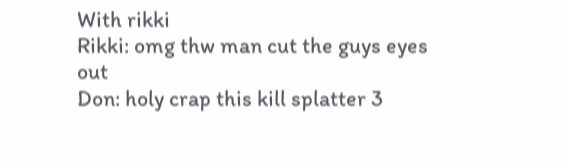With rikki
Rikki: omg thw man cut the guys eyes out
Don: holy crap this kill splatter 3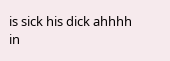is sick his dick ahhhh
in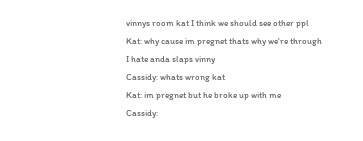vinnys room kat I think we should see other ppl
Kat: why cause im pregnet thats why we're through I hate anda slaps vinny
Cassidy: whats wrong kat
Kat: im pregnet but he broke up with me
Cassidy: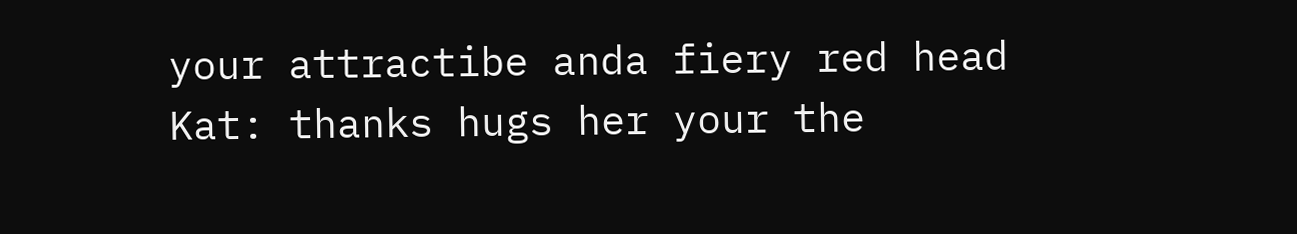your attractibe anda fiery red head
Kat: thanks hugs her your the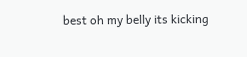best oh my belly its kicking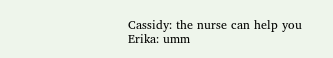Cassidy: the nurse can help you
Erika: umm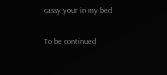cassy your in my bed

To be continued